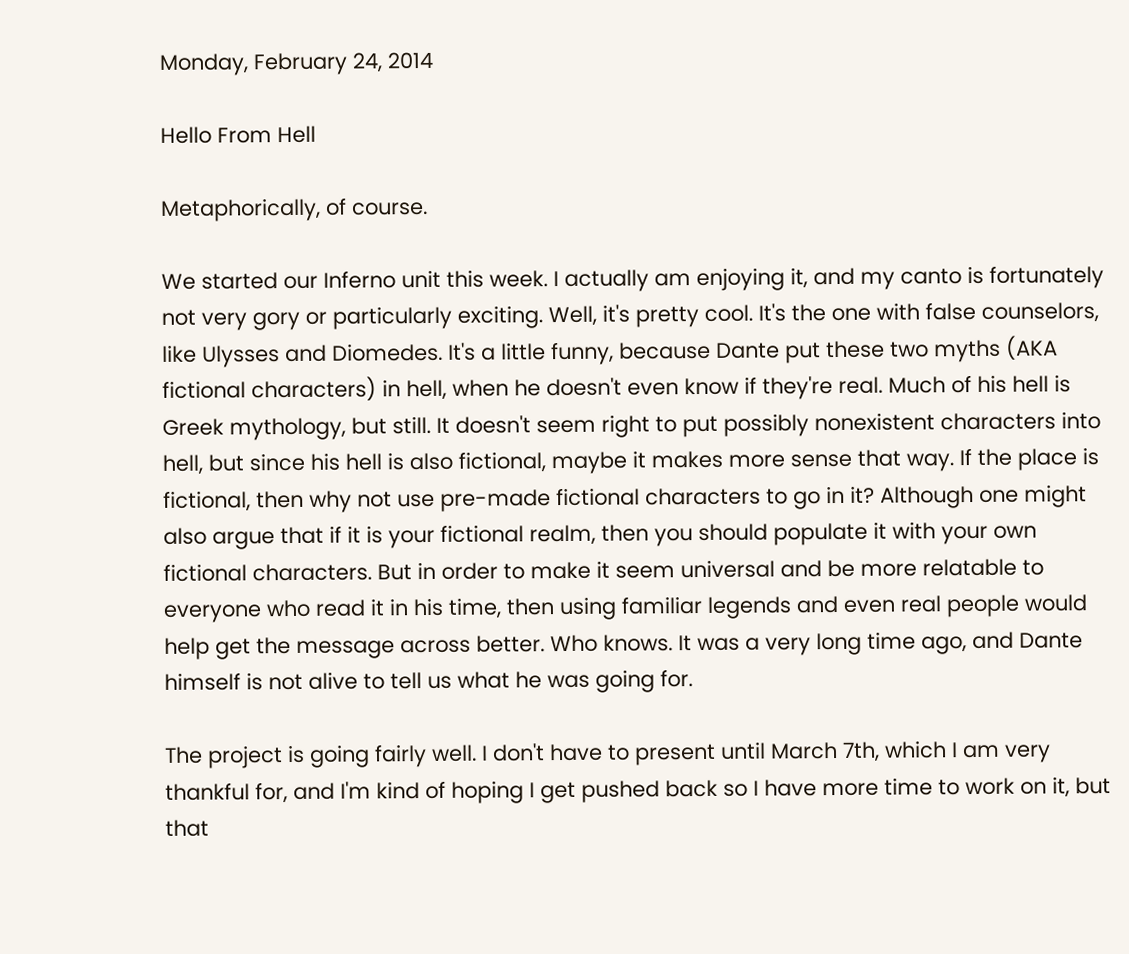Monday, February 24, 2014

Hello From Hell

Metaphorically, of course.

We started our Inferno unit this week. I actually am enjoying it, and my canto is fortunately not very gory or particularly exciting. Well, it's pretty cool. It's the one with false counselors, like Ulysses and Diomedes. It's a little funny, because Dante put these two myths (AKA fictional characters) in hell, when he doesn't even know if they're real. Much of his hell is Greek mythology, but still. It doesn't seem right to put possibly nonexistent characters into hell, but since his hell is also fictional, maybe it makes more sense that way. If the place is fictional, then why not use pre-made fictional characters to go in it? Although one might also argue that if it is your fictional realm, then you should populate it with your own fictional characters. But in order to make it seem universal and be more relatable to everyone who read it in his time, then using familiar legends and even real people would help get the message across better. Who knows. It was a very long time ago, and Dante himself is not alive to tell us what he was going for.

The project is going fairly well. I don't have to present until March 7th, which I am very thankful for, and I'm kind of hoping I get pushed back so I have more time to work on it, but that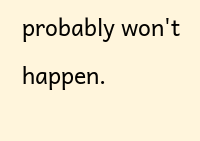probably won't happen.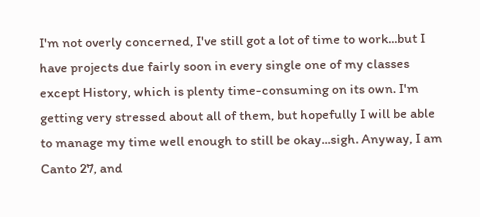I'm not overly concerned, I've still got a lot of time to work...but I have projects due fairly soon in every single one of my classes except History, which is plenty time-consuming on its own. I'm getting very stressed about all of them, but hopefully I will be able to manage my time well enough to still be okay...sigh. Anyway, I am Canto 27, and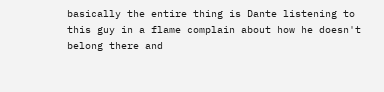basically the entire thing is Dante listening to this guy in a flame complain about how he doesn't belong there and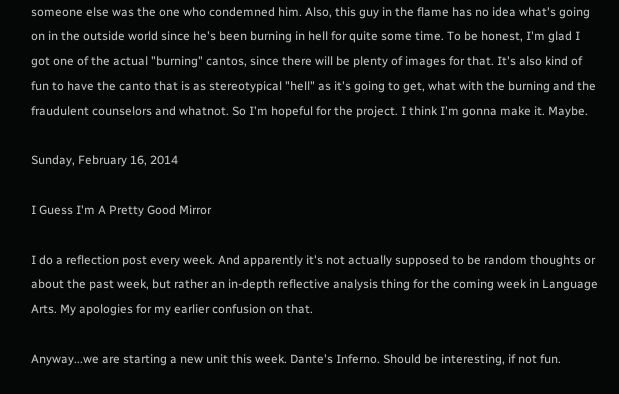someone else was the one who condemned him. Also, this guy in the flame has no idea what's going on in the outside world since he's been burning in hell for quite some time. To be honest, I'm glad I got one of the actual "burning" cantos, since there will be plenty of images for that. It's also kind of fun to have the canto that is as stereotypical "hell" as it's going to get, what with the burning and the fraudulent counselors and whatnot. So I'm hopeful for the project. I think I'm gonna make it. Maybe.

Sunday, February 16, 2014

I Guess I'm A Pretty Good Mirror

I do a reflection post every week. And apparently it's not actually supposed to be random thoughts or about the past week, but rather an in-depth reflective analysis thing for the coming week in Language Arts. My apologies for my earlier confusion on that.

Anyway...we are starting a new unit this week. Dante's Inferno. Should be interesting, if not fun.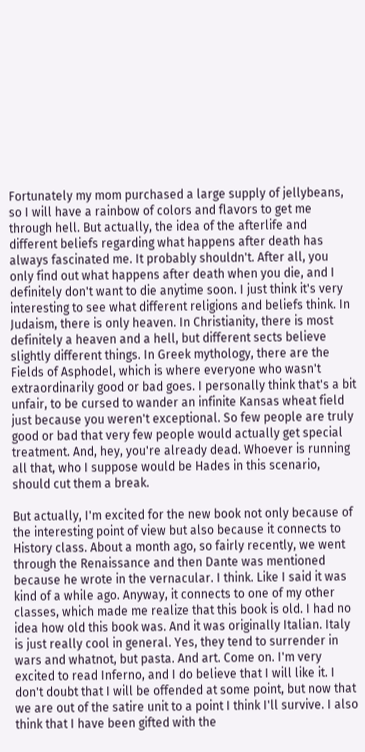Fortunately my mom purchased a large supply of jellybeans, so I will have a rainbow of colors and flavors to get me through hell. But actually, the idea of the afterlife and different beliefs regarding what happens after death has always fascinated me. It probably shouldn't. After all, you only find out what happens after death when you die, and I definitely don't want to die anytime soon. I just think it's very interesting to see what different religions and beliefs think. In Judaism, there is only heaven. In Christianity, there is most definitely a heaven and a hell, but different sects believe slightly different things. In Greek mythology, there are the Fields of Asphodel, which is where everyone who wasn't extraordinarily good or bad goes. I personally think that's a bit unfair, to be cursed to wander an infinite Kansas wheat field just because you weren't exceptional. So few people are truly good or bad that very few people would actually get special treatment. And, hey, you're already dead. Whoever is running all that, who I suppose would be Hades in this scenario, should cut them a break.

But actually, I'm excited for the new book not only because of the interesting point of view but also because it connects to History class. About a month ago, so fairly recently, we went through the Renaissance and then Dante was mentioned because he wrote in the vernacular. I think. Like I said it was kind of a while ago. Anyway, it connects to one of my other classes, which made me realize that this book is old. I had no idea how old this book was. And it was originally Italian. Italy is just really cool in general. Yes, they tend to surrender in wars and whatnot, but pasta. And art. Come on. I'm very excited to read Inferno, and I do believe that I will like it. I don't doubt that I will be offended at some point, but now that we are out of the satire unit to a point I think I'll survive. I also think that I have been gifted with the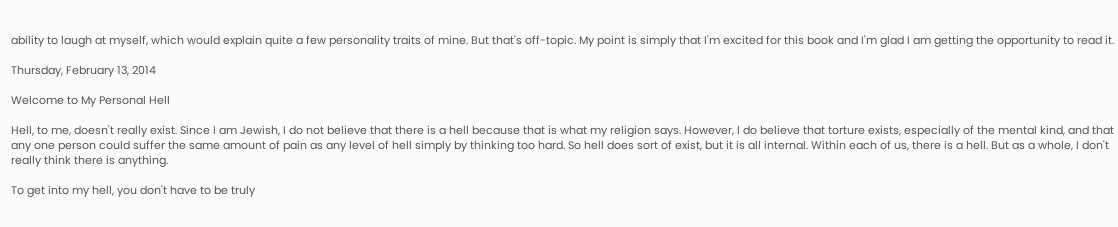ability to laugh at myself, which would explain quite a few personality traits of mine. But that's off-topic. My point is simply that I'm excited for this book and I'm glad I am getting the opportunity to read it.

Thursday, February 13, 2014

Welcome to My Personal Hell

Hell, to me, doesn't really exist. Since I am Jewish, I do not believe that there is a hell because that is what my religion says. However, I do believe that torture exists, especially of the mental kind, and that any one person could suffer the same amount of pain as any level of hell simply by thinking too hard. So hell does sort of exist, but it is all internal. Within each of us, there is a hell. But as a whole, I don't really think there is anything.

To get into my hell, you don't have to be truly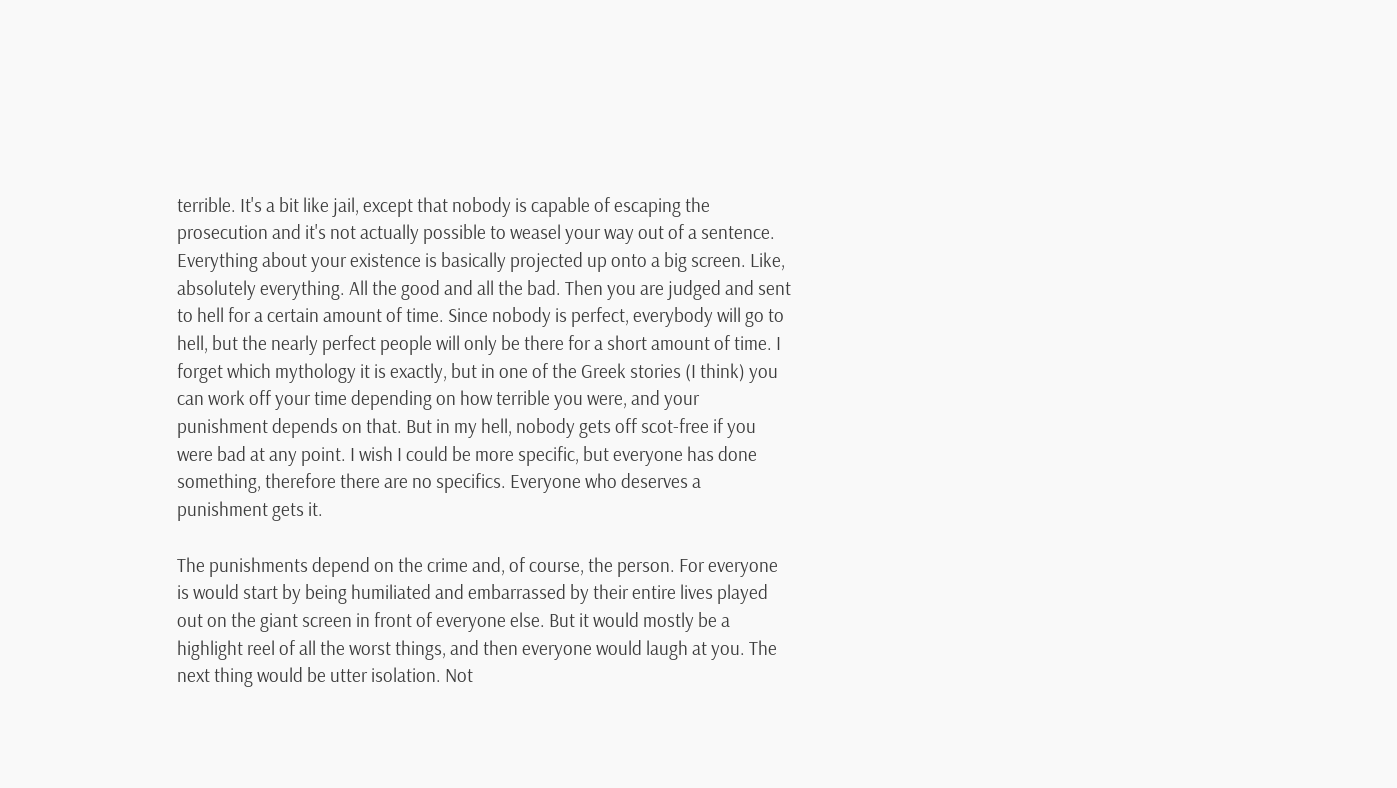terrible. It's a bit like jail, except that nobody is capable of escaping the prosecution and it's not actually possible to weasel your way out of a sentence. Everything about your existence is basically projected up onto a big screen. Like, absolutely everything. All the good and all the bad. Then you are judged and sent to hell for a certain amount of time. Since nobody is perfect, everybody will go to hell, but the nearly perfect people will only be there for a short amount of time. I forget which mythology it is exactly, but in one of the Greek stories (I think) you can work off your time depending on how terrible you were, and your punishment depends on that. But in my hell, nobody gets off scot-free if you were bad at any point. I wish I could be more specific, but everyone has done something, therefore there are no specifics. Everyone who deserves a punishment gets it.

The punishments depend on the crime and, of course, the person. For everyone is would start by being humiliated and embarrassed by their entire lives played out on the giant screen in front of everyone else. But it would mostly be a highlight reel of all the worst things, and then everyone would laugh at you. The next thing would be utter isolation. Not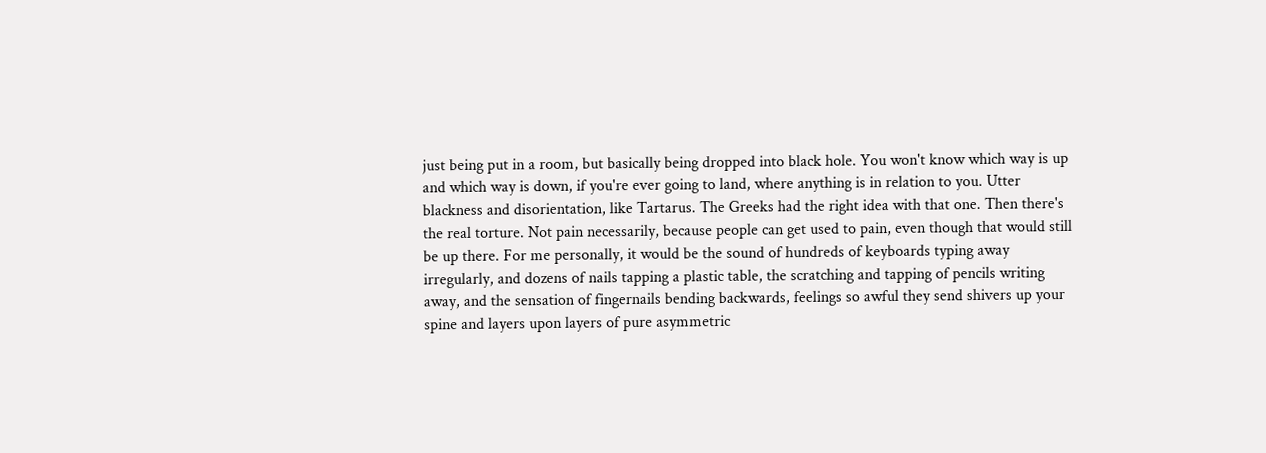just being put in a room, but basically being dropped into black hole. You won't know which way is up and which way is down, if you're ever going to land, where anything is in relation to you. Utter blackness and disorientation, like Tartarus. The Greeks had the right idea with that one. Then there's the real torture. Not pain necessarily, because people can get used to pain, even though that would still be up there. For me personally, it would be the sound of hundreds of keyboards typing away irregularly, and dozens of nails tapping a plastic table, the scratching and tapping of pencils writing away, and the sensation of fingernails bending backwards, feelings so awful they send shivers up your spine and layers upon layers of pure asymmetric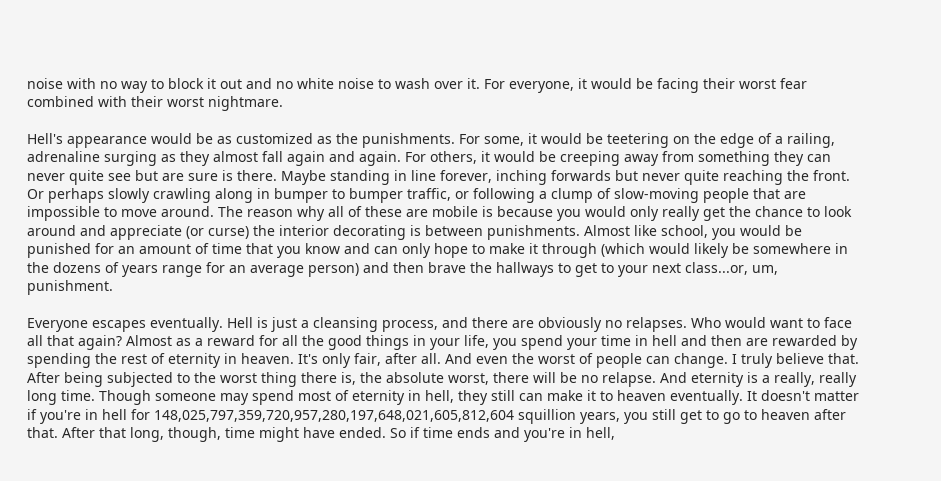noise with no way to block it out and no white noise to wash over it. For everyone, it would be facing their worst fear combined with their worst nightmare.

Hell's appearance would be as customized as the punishments. For some, it would be teetering on the edge of a railing, adrenaline surging as they almost fall again and again. For others, it would be creeping away from something they can never quite see but are sure is there. Maybe standing in line forever, inching forwards but never quite reaching the front. Or perhaps slowly crawling along in bumper to bumper traffic, or following a clump of slow-moving people that are impossible to move around. The reason why all of these are mobile is because you would only really get the chance to look around and appreciate (or curse) the interior decorating is between punishments. Almost like school, you would be punished for an amount of time that you know and can only hope to make it through (which would likely be somewhere in the dozens of years range for an average person) and then brave the hallways to get to your next class...or, um, punishment.

Everyone escapes eventually. Hell is just a cleansing process, and there are obviously no relapses. Who would want to face all that again? Almost as a reward for all the good things in your life, you spend your time in hell and then are rewarded by spending the rest of eternity in heaven. It's only fair, after all. And even the worst of people can change. I truly believe that. After being subjected to the worst thing there is, the absolute worst, there will be no relapse. And eternity is a really, really long time. Though someone may spend most of eternity in hell, they still can make it to heaven eventually. It doesn't matter if you're in hell for 148,025,797,359,720,957,280,197,648,021,605,812,604 squillion years, you still get to go to heaven after that. After that long, though, time might have ended. So if time ends and you're in hell,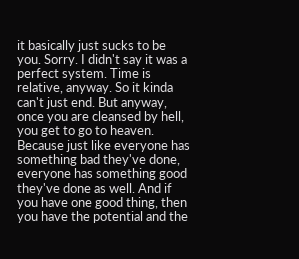it basically just sucks to be you. Sorry. I didn't say it was a perfect system. Time is relative, anyway. So it kinda can't just end. But anyway, once you are cleansed by hell, you get to go to heaven. Because just like everyone has something bad they've done, everyone has something good they've done as well. And if you have one good thing, then you have the potential and the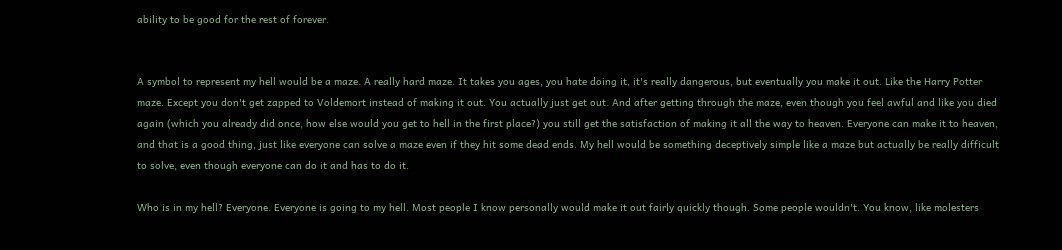ability to be good for the rest of forever.


A symbol to represent my hell would be a maze. A really hard maze. It takes you ages, you hate doing it, it's really dangerous, but eventually you make it out. Like the Harry Potter maze. Except you don't get zapped to Voldemort instead of making it out. You actually just get out. And after getting through the maze, even though you feel awful and like you died again (which you already did once, how else would you get to hell in the first place?) you still get the satisfaction of making it all the way to heaven. Everyone can make it to heaven, and that is a good thing, just like everyone can solve a maze even if they hit some dead ends. My hell would be something deceptively simple like a maze but actually be really difficult to solve, even though everyone can do it and has to do it.

Who is in my hell? Everyone. Everyone is going to my hell. Most people I know personally would make it out fairly quickly though. Some people wouldn't. You know, like molesters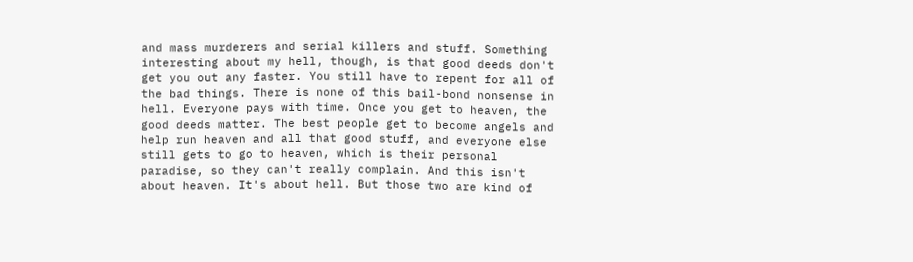and mass murderers and serial killers and stuff. Something interesting about my hell, though, is that good deeds don't get you out any faster. You still have to repent for all of the bad things. There is none of this bail-bond nonsense in hell. Everyone pays with time. Once you get to heaven, the good deeds matter. The best people get to become angels and help run heaven and all that good stuff, and everyone else still gets to go to heaven, which is their personal paradise, so they can't really complain. And this isn't about heaven. It's about hell. But those two are kind of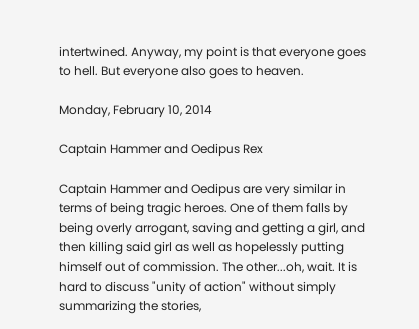intertwined. Anyway, my point is that everyone goes to hell. But everyone also goes to heaven.

Monday, February 10, 2014

Captain Hammer and Oedipus Rex

Captain Hammer and Oedipus are very similar in terms of being tragic heroes. One of them falls by being overly arrogant, saving and getting a girl, and then killing said girl as well as hopelessly putting himself out of commission. The other...oh, wait. It is hard to discuss "unity of action" without simply summarizing the stories,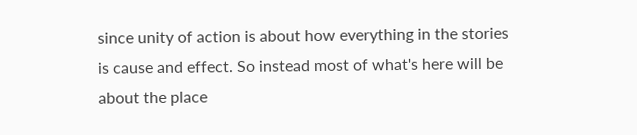since unity of action is about how everything in the stories is cause and effect. So instead most of what's here will be about the place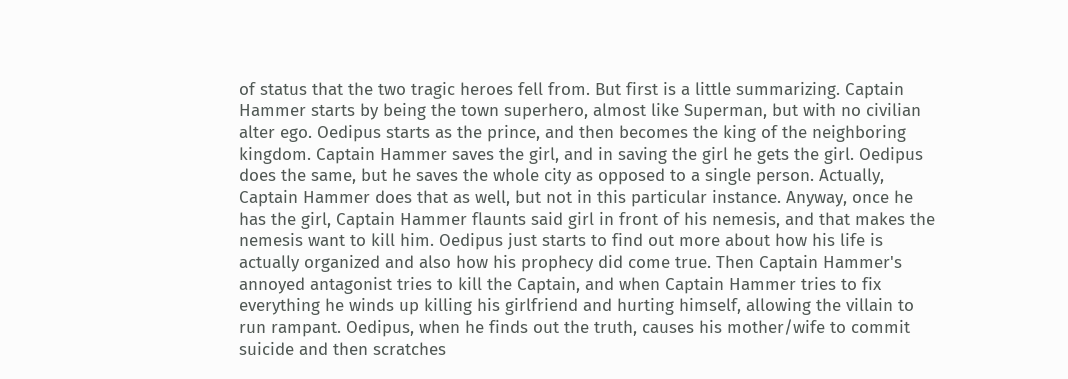of status that the two tragic heroes fell from. But first is a little summarizing. Captain Hammer starts by being the town superhero, almost like Superman, but with no civilian alter ego. Oedipus starts as the prince, and then becomes the king of the neighboring kingdom. Captain Hammer saves the girl, and in saving the girl he gets the girl. Oedipus does the same, but he saves the whole city as opposed to a single person. Actually, Captain Hammer does that as well, but not in this particular instance. Anyway, once he has the girl, Captain Hammer flaunts said girl in front of his nemesis, and that makes the nemesis want to kill him. Oedipus just starts to find out more about how his life is actually organized and also how his prophecy did come true. Then Captain Hammer's annoyed antagonist tries to kill the Captain, and when Captain Hammer tries to fix everything he winds up killing his girlfriend and hurting himself, allowing the villain to run rampant. Oedipus, when he finds out the truth, causes his mother/wife to commit suicide and then scratches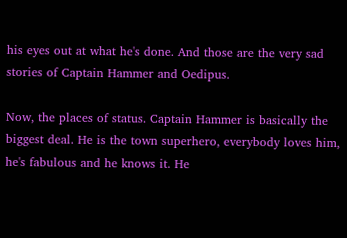his eyes out at what he's done. And those are the very sad stories of Captain Hammer and Oedipus.

Now, the places of status. Captain Hammer is basically the biggest deal. He is the town superhero, everybody loves him, he's fabulous and he knows it. He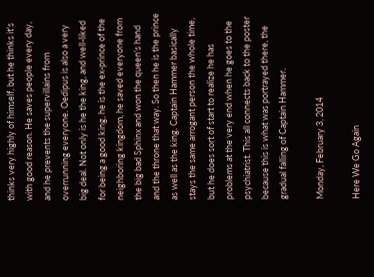thinks very highly of himself, but he thinks it's with good reason. He saves people every day, and he prevents the supervillains from overrunning everyone. Oedipus is also a very big deal. Not only is he the king, and well-liked for being a good king, he is the ex-prince of the neighboring kingdom, he saved everyone from the big bad Sphinx and won the queen's hand and the throne that way. So then he is the prince as well as the king. Captain Hammer basically stays the same arrogant person the whole time, but he does sort of start to realize he has problems at the very end when he goes to the psychiatrist. This all connects back to the poster because this is what was portrayed there, the gradual falling of Captain Hammer.

Monday, February 3, 2014

Here We Go Again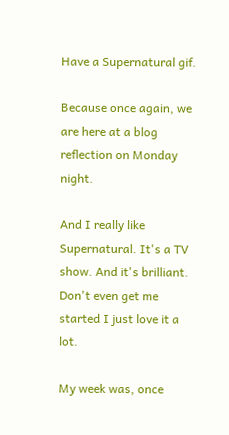Have a Supernatural gif.

Because once again, we are here at a blog reflection on Monday night.

And I really like Supernatural. It's a TV show. And it's brilliant. Don't even get me started I just love it a lot.

My week was, once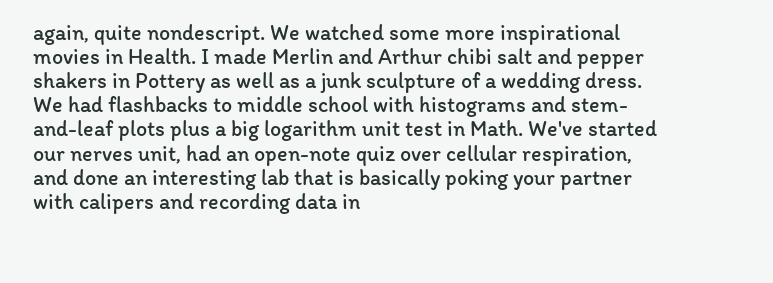again, quite nondescript. We watched some more inspirational movies in Health. I made Merlin and Arthur chibi salt and pepper shakers in Pottery as well as a junk sculpture of a wedding dress. We had flashbacks to middle school with histograms and stem-and-leaf plots plus a big logarithm unit test in Math. We've started our nerves unit, had an open-note quiz over cellular respiration, and done an interesting lab that is basically poking your partner with calipers and recording data in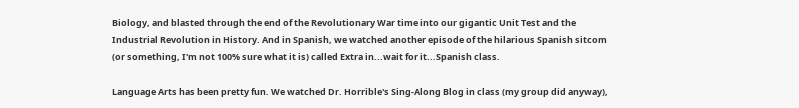Biology, and blasted through the end of the Revolutionary War time into our gigantic Unit Test and the Industrial Revolution in History. And in Spanish, we watched another episode of the hilarious Spanish sitcom (or something, I'm not 100% sure what it is) called Extra in...wait for it...Spanish class.

Language Arts has been pretty fun. We watched Dr. Horrible's Sing-Along Blog in class (my group did anyway),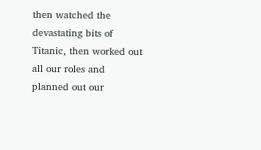then watched the devastating bits of Titanic, then worked out all our roles and planned out our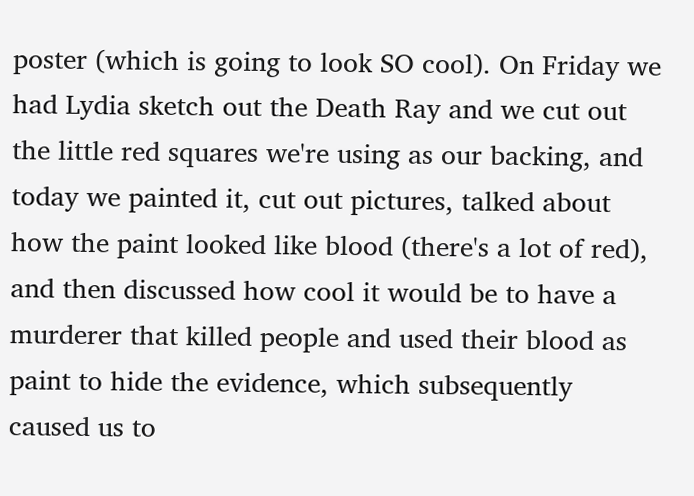poster (which is going to look SO cool). On Friday we had Lydia sketch out the Death Ray and we cut out the little red squares we're using as our backing, and today we painted it, cut out pictures, talked about how the paint looked like blood (there's a lot of red), and then discussed how cool it would be to have a murderer that killed people and used their blood as paint to hide the evidence, which subsequently caused us to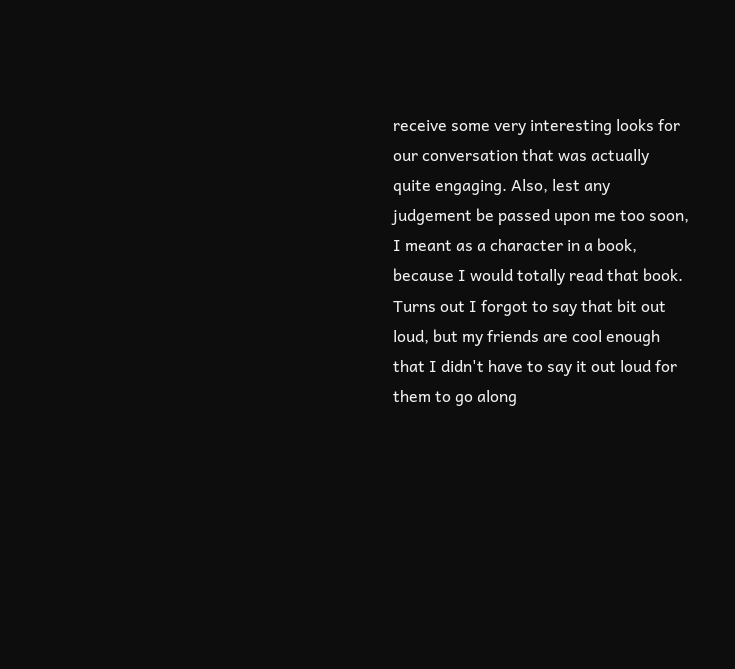receive some very interesting looks for our conversation that was actually quite engaging. Also, lest any judgement be passed upon me too soon, I meant as a character in a book, because I would totally read that book. Turns out I forgot to say that bit out loud, but my friends are cool enough that I didn't have to say it out loud for them to go along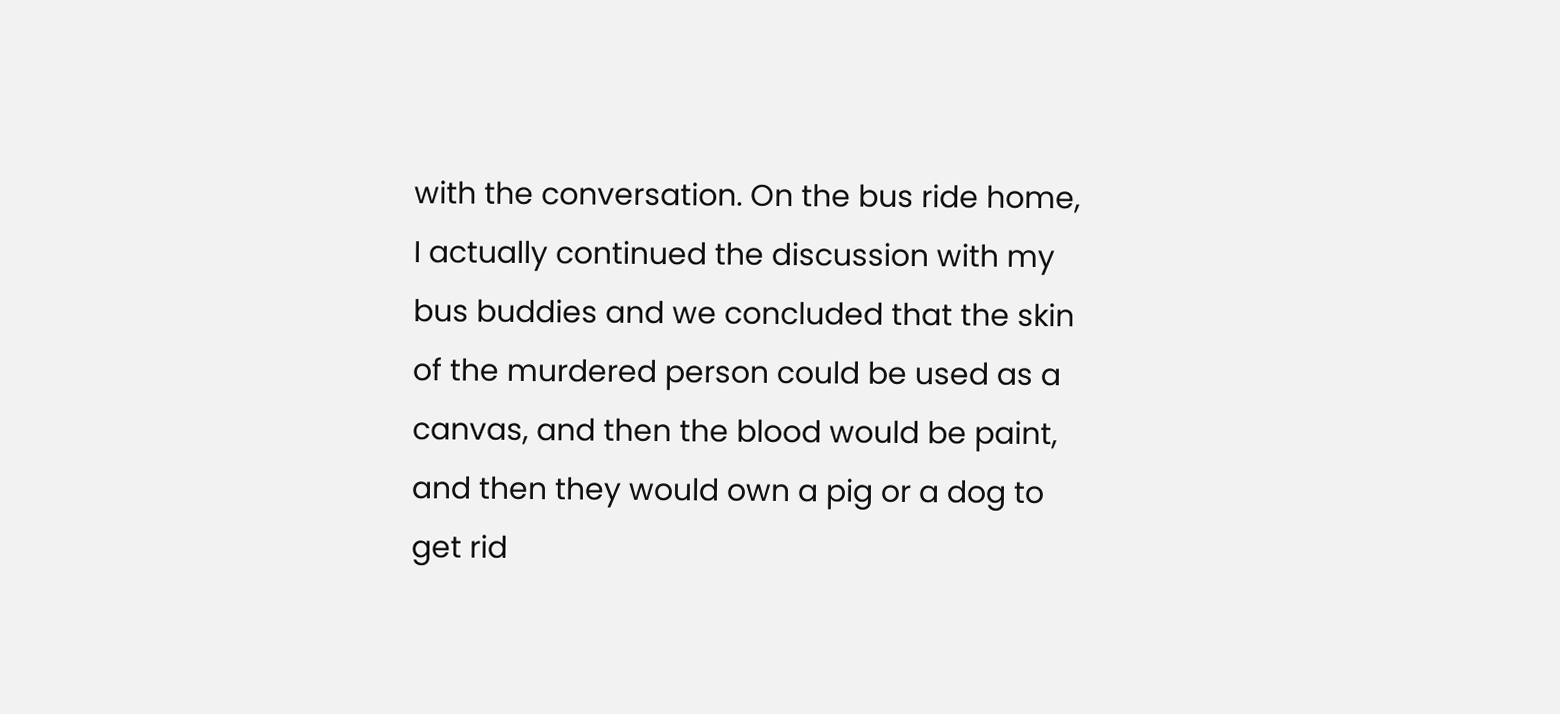with the conversation. On the bus ride home, I actually continued the discussion with my bus buddies and we concluded that the skin of the murdered person could be used as a canvas, and then the blood would be paint, and then they would own a pig or a dog to get rid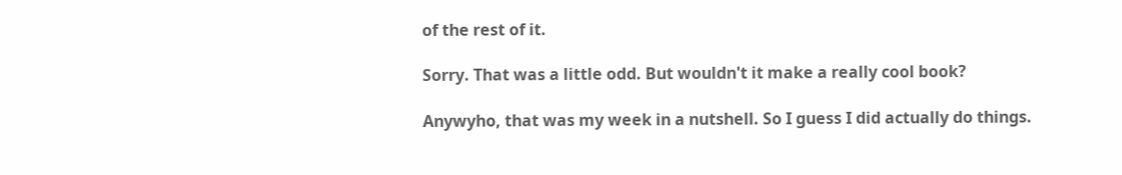of the rest of it.

Sorry. That was a little odd. But wouldn't it make a really cool book?

Anywyho, that was my week in a nutshell. So I guess I did actually do things.